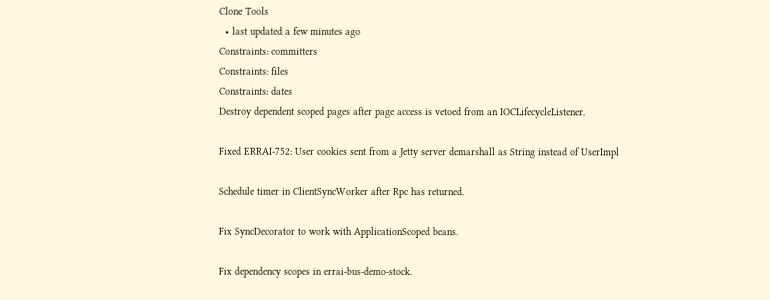Clone Tools
  • last updated a few minutes ago
Constraints: committers
Constraints: files
Constraints: dates
Destroy dependent scoped pages after page access is vetoed from an IOCLifecycleListener.

Fixed ERRAI-752: User cookies sent from a Jetty server demarshall as String instead of UserImpl

Schedule timer in ClientSyncWorker after Rpc has returned.

Fix SyncDecorator to work with ApplicationScoped beans.

Fix dependency scopes in errai-bus-demo-stock.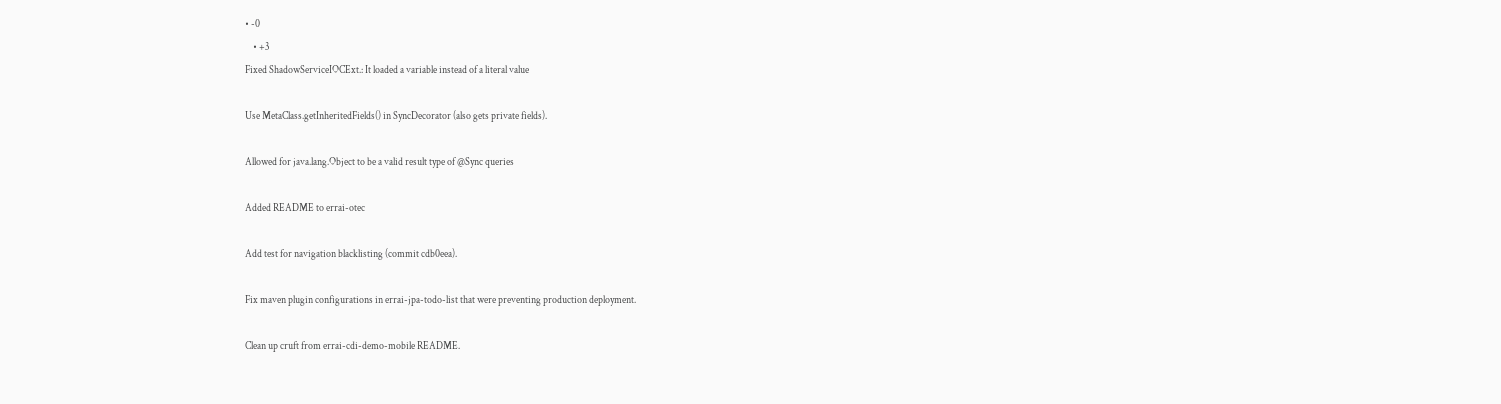• -0
    • +3
Fixed ShadowServiceIOCExt.: It loaded a variable instead of a literal value

Use MetaClass.getInheritedFields() in SyncDecorator (also gets private fields).

Allowed for java.lang.Object to be a valid result type of @Sync queries

Added README to errai-otec

Add test for navigation blacklisting (commit cdb0eea).

Fix maven plugin configurations in errai-jpa-todo-list that were preventing production deployment.

Clean up cruft from errai-cdi-demo-mobile README.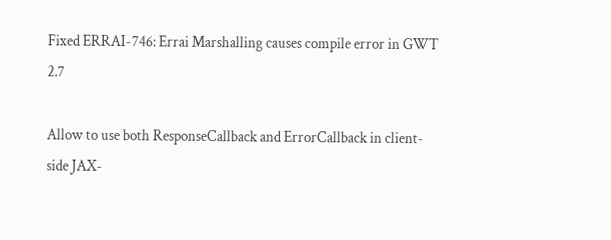Fixed ERRAI-746: Errai Marshalling causes compile error in GWT 2.7

Allow to use both ResponseCallback and ErrorCallback in client-side JAX-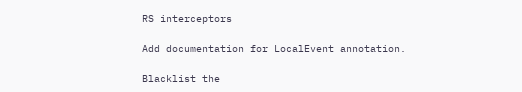RS interceptors

Add documentation for LocalEvent annotation.

Blacklist the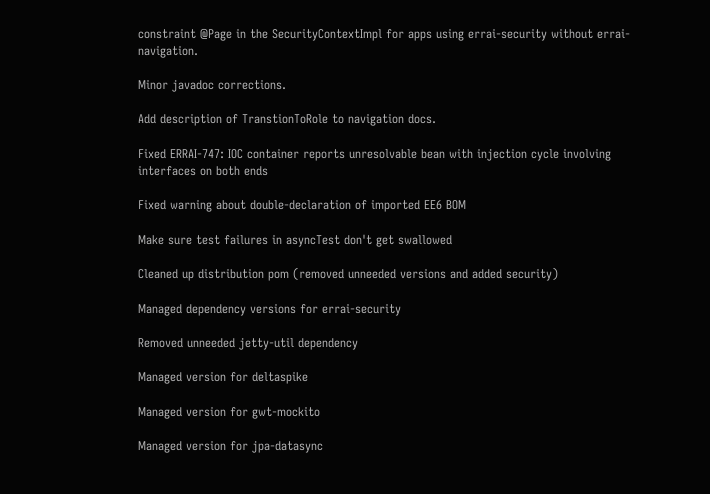constraint @Page in the SecurityContextImpl for apps using errai-security without errai-navigation.

Minor javadoc corrections.

Add description of TranstionToRole to navigation docs.

Fixed ERRAI-747: IOC container reports unresolvable bean with injection cycle involving interfaces on both ends

Fixed warning about double-declaration of imported EE6 BOM

Make sure test failures in asyncTest don't get swallowed

Cleaned up distribution pom (removed unneeded versions and added security)

Managed dependency versions for errai-security

Removed unneeded jetty-util dependency

Managed version for deltaspike

Managed version for gwt-mockito

Managed version for jpa-datasync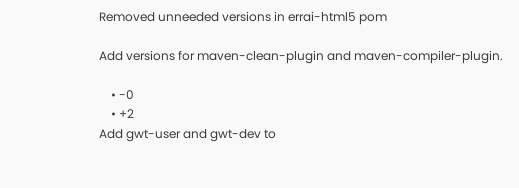Removed unneeded versions in errai-html5 pom

Add versions for maven-clean-plugin and maven-compiler-plugin.

    • -0
    • +2
Add gwt-user and gwt-dev to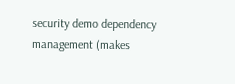security demo dependency management (makes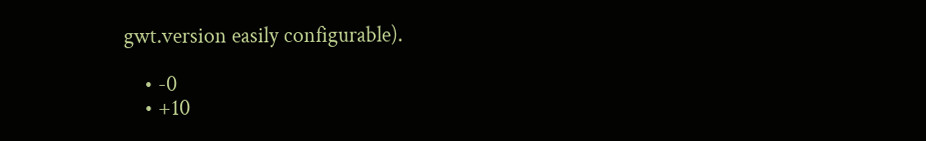gwt.version easily configurable).

    • -0
    • +10